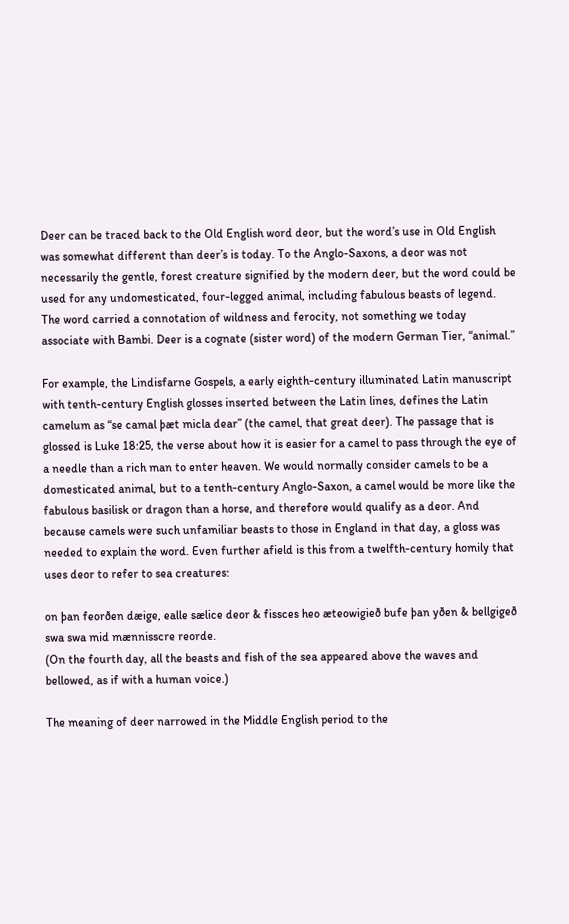Deer can be traced back to the Old English word deor, but the word’s use in Old English was somewhat different than deer’s is today. To the Anglo-Saxons, a deor was not necessarily the gentle, forest creature signified by the modern deer, but the word could be used for any undomesticated, four-legged animal, including fabulous beasts of legend. The word carried a connotation of wildness and ferocity, not something we today associate with Bambi. Deer is a cognate (sister word) of the modern German Tier, “animal.”

For example, the Lindisfarne Gospels, a early eighth-century illuminated Latin manuscript with tenth-century English glosses inserted between the Latin lines, defines the Latin camelum as “se camal þæt micla dear” (the camel, that great deer). The passage that is glossed is Luke 18:25, the verse about how it is easier for a camel to pass through the eye of a needle than a rich man to enter heaven. We would normally consider camels to be a domesticated animal, but to a tenth-century Anglo-Saxon, a camel would be more like the fabulous basilisk or dragon than a horse, and therefore would qualify as a deor. And because camels were such unfamiliar beasts to those in England in that day, a gloss was needed to explain the word. Even further afield is this from a twelfth-century homily that uses deor to refer to sea creatures:

on þan feorðen dæige, ealle sælice deor & fissces heo æteowigieð bufe þan yðen & bellgigeð swa swa mid mænnisscre reorde.
(On the fourth day, all the beasts and fish of the sea appeared above the waves and bellowed, as if with a human voice.)

The meaning of deer narrowed in the Middle English period to the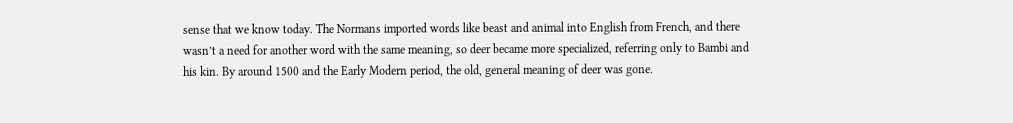sense that we know today. The Normans imported words like beast and animal into English from French, and there wasn’t a need for another word with the same meaning, so deer became more specialized, referring only to Bambi and his kin. By around 1500 and the Early Modern period, the old, general meaning of deer was gone.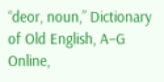“deor, noun,” Dictionary of Old English, A–G Online,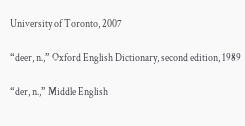University of Toronto, 2007

“deer, n.,” Oxford English Dictionary, second edition, 1989

“der, n.,” Middle English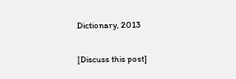Dictionary, 2013

[Discuss this post]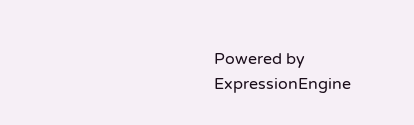Powered by ExpressionEngine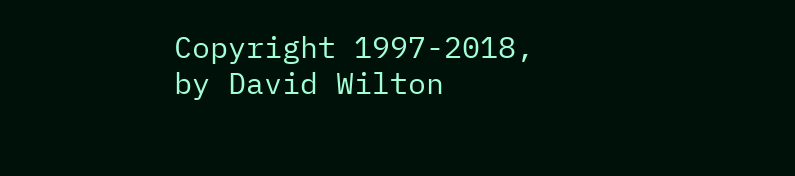Copyright 1997-2018, by David Wilton